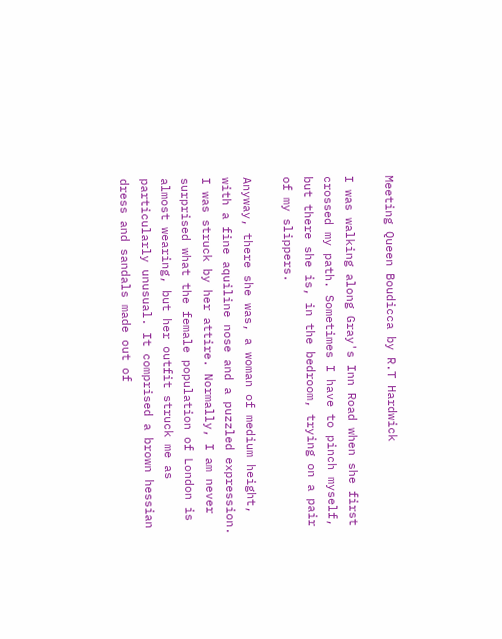Meeting Queen Boudicca by R.T Hardwick

I was walking along Gray's Inn Road when she first crossed my path. Sometimes I have to pinch myself, but there she is, in the bedroom, trying on a pair of my slippers.

Anyway, there she was, a woman of medium height, with a fine aquiline nose and a puzzled expression. I was struck by her attire. Normally, I am never surprised what the female population of London is almost wearing, but her outfit struck me as particularly unusual. It comprised a brown hessian dress and sandals made out of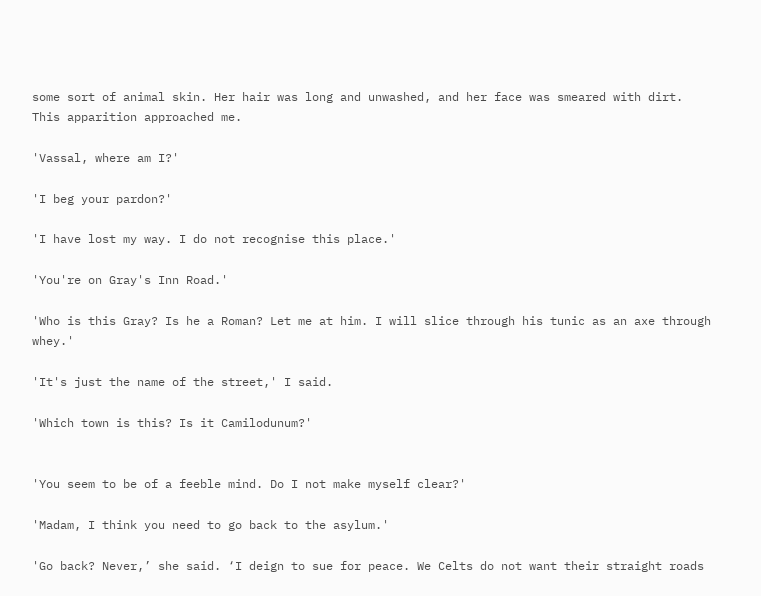some sort of animal skin. Her hair was long and unwashed, and her face was smeared with dirt. This apparition approached me.

'Vassal, where am I?'

'I beg your pardon?'

'I have lost my way. I do not recognise this place.'

'You're on Gray's Inn Road.'

'Who is this Gray? Is he a Roman? Let me at him. I will slice through his tunic as an axe through whey.'

'It's just the name of the street,' I said.

'Which town is this? Is it Camilodunum?'


'You seem to be of a feeble mind. Do I not make myself clear?'

'Madam, I think you need to go back to the asylum.'

'Go back? Never,’ she said. ‘I deign to sue for peace. We Celts do not want their straight roads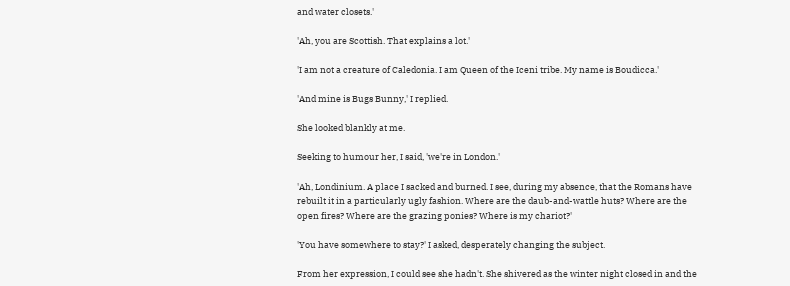and water closets.'

'Ah, you are Scottish. That explains a lot.'

'I am not a creature of Caledonia. I am Queen of the Iceni tribe. My name is Boudicca.'

'And mine is Bugs Bunny,' I replied.

She looked blankly at me.

Seeking to humour her, I said, 'we're in London.'

'Ah, Londinium. A place I sacked and burned. I see, during my absence, that the Romans have rebuilt it in a particularly ugly fashion. Where are the daub-and-wattle huts? Where are the open fires? Where are the grazing ponies? Where is my chariot?'

'You have somewhere to stay?' I asked, desperately changing the subject.

From her expression, I could see she hadn't. She shivered as the winter night closed in and the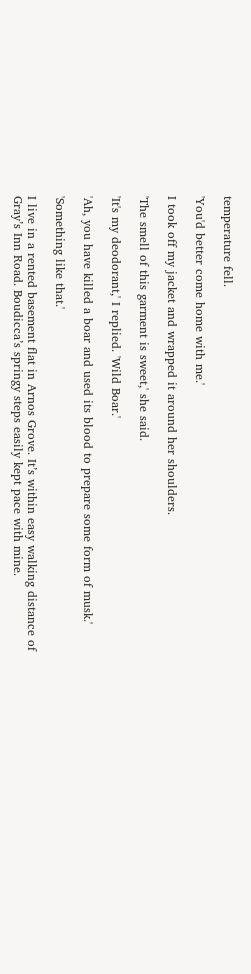temperature fell.

'You'd better come home with me.'

I took off my jacket and wrapped it around her shoulders.

'The smell of this garment is sweet,' she said.

'It's my deodorant,' I replied. 'Wild Boar.'

'Ah, you have killed a boar and used its blood to prepare some form of musk.'

'Something like that.'

I live in a rented basement flat in Arnos Grove. It’s within easy walking distance of Gray’s Inn Road. Boudicca’s springy steps easily kept pace with mine.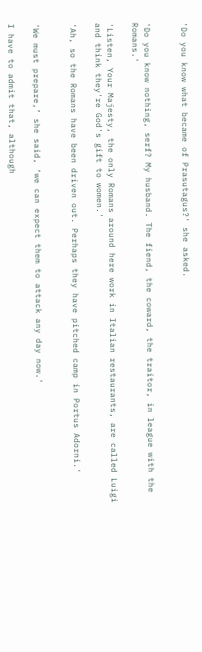'Do you know what became of Prasutagus?' she asked.


'Do you know nothing, serf? My husband. The fiend, the coward, the traitor, in league with the Romans.'

'Listen, Your Majesty, the only Romans around here work in Italian restaurants, are called Luigi and think they're God's gift to women.'

'Ah, so the Romans have been driven out. Perhaps they have pitched camp in Portus Adorni.'


'We must prepare,’ she said, ‘we can expect them to attack any day now.'

I have to admit that, although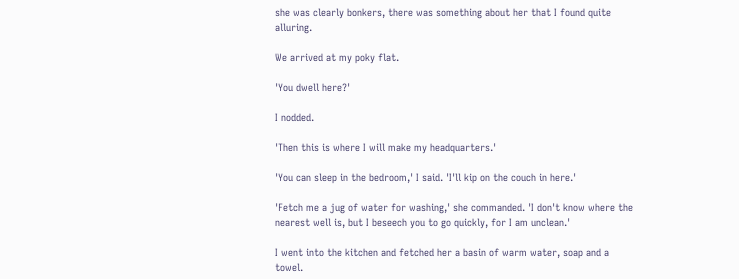she was clearly bonkers, there was something about her that I found quite alluring.

We arrived at my poky flat.

'You dwell here?'

I nodded.

'Then this is where I will make my headquarters.'

'You can sleep in the bedroom,' I said. 'I'll kip on the couch in here.'

'Fetch me a jug of water for washing,' she commanded. 'I don't know where the nearest well is, but I beseech you to go quickly, for I am unclean.'

I went into the kitchen and fetched her a basin of warm water, soap and a towel.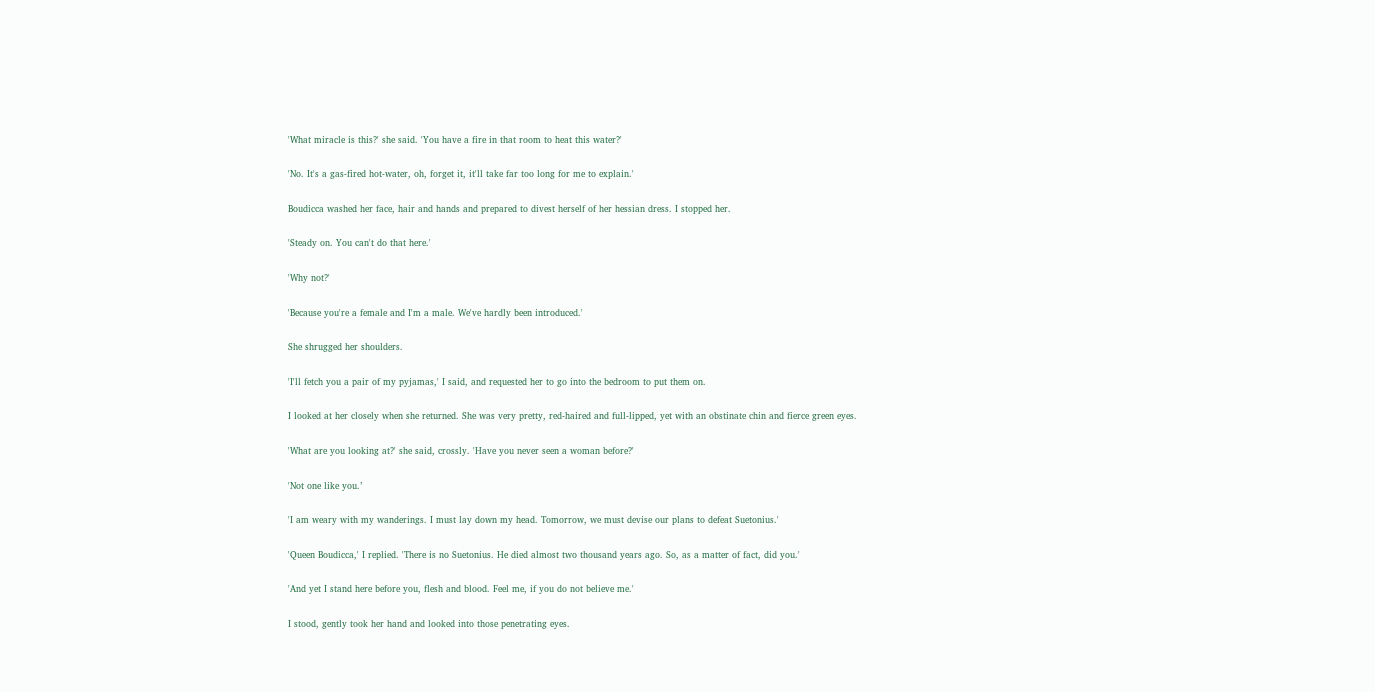'What miracle is this?' she said. 'You have a fire in that room to heat this water?'

'No. It's a gas-fired hot-water, oh, forget it, it'll take far too long for me to explain.'

Boudicca washed her face, hair and hands and prepared to divest herself of her hessian dress. I stopped her.

'Steady on. You can't do that here.'

'Why not?'

'Because you're a female and I'm a male. We've hardly been introduced.'

She shrugged her shoulders.

'I'll fetch you a pair of my pyjamas,' I said, and requested her to go into the bedroom to put them on.

I looked at her closely when she returned. She was very pretty, red-haired and full-lipped, yet with an obstinate chin and fierce green eyes.

'What are you looking at?' she said, crossly. 'Have you never seen a woman before?'

'Not one like you.’

'I am weary with my wanderings. I must lay down my head. Tomorrow, we must devise our plans to defeat Suetonius.'

'Queen Boudicca,' I replied. 'There is no Suetonius. He died almost two thousand years ago. So, as a matter of fact, did you.'

'And yet I stand here before you, flesh and blood. Feel me, if you do not believe me.'

I stood, gently took her hand and looked into those penetrating eyes.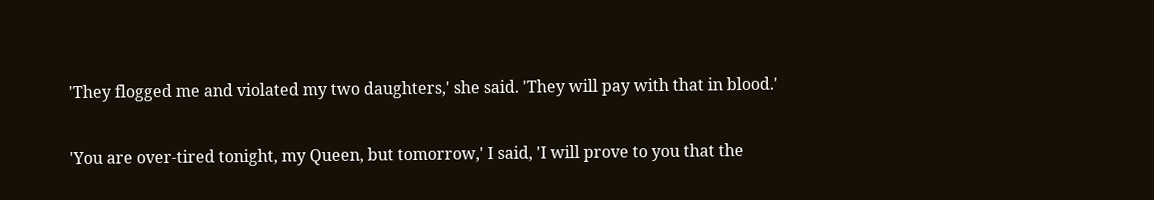'They flogged me and violated my two daughters,' she said. 'They will pay with that in blood.'

'You are over-tired tonight, my Queen, but tomorrow,' I said, 'I will prove to you that the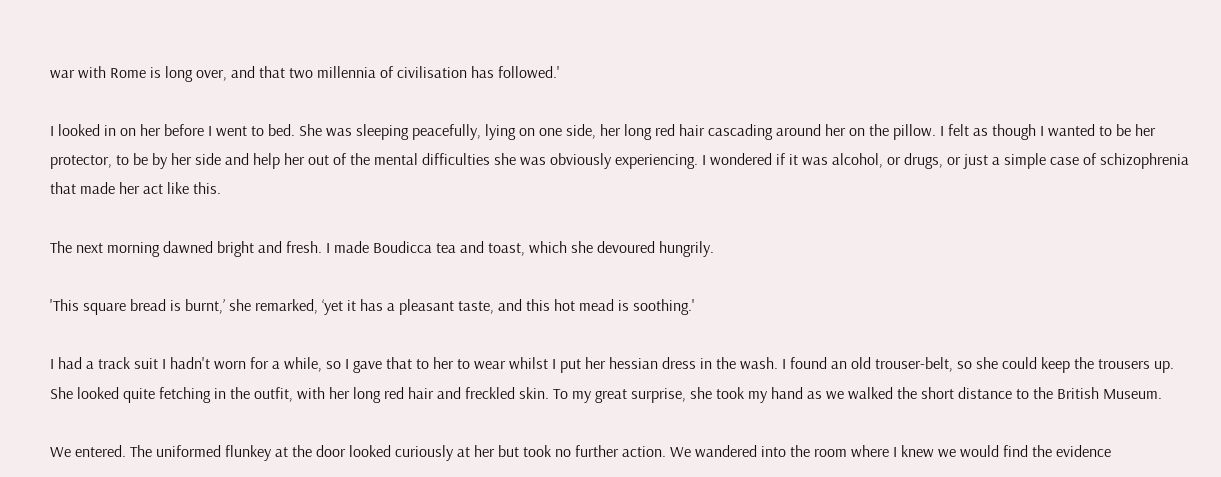war with Rome is long over, and that two millennia of civilisation has followed.'

I looked in on her before I went to bed. She was sleeping peacefully, lying on one side, her long red hair cascading around her on the pillow. I felt as though I wanted to be her protector, to be by her side and help her out of the mental difficulties she was obviously experiencing. I wondered if it was alcohol, or drugs, or just a simple case of schizophrenia that made her act like this.

The next morning dawned bright and fresh. I made Boudicca tea and toast, which she devoured hungrily.

'This square bread is burnt,’ she remarked, ‘yet it has a pleasant taste, and this hot mead is soothing.'

I had a track suit I hadn't worn for a while, so I gave that to her to wear whilst I put her hessian dress in the wash. I found an old trouser-belt, so she could keep the trousers up. She looked quite fetching in the outfit, with her long red hair and freckled skin. To my great surprise, she took my hand as we walked the short distance to the British Museum.

We entered. The uniformed flunkey at the door looked curiously at her but took no further action. We wandered into the room where I knew we would find the evidence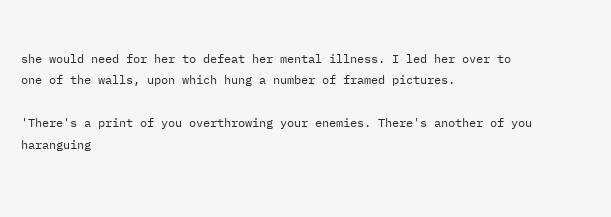she would need for her to defeat her mental illness. I led her over to one of the walls, upon which hung a number of framed pictures.

'There's a print of you overthrowing your enemies. There's another of you haranguing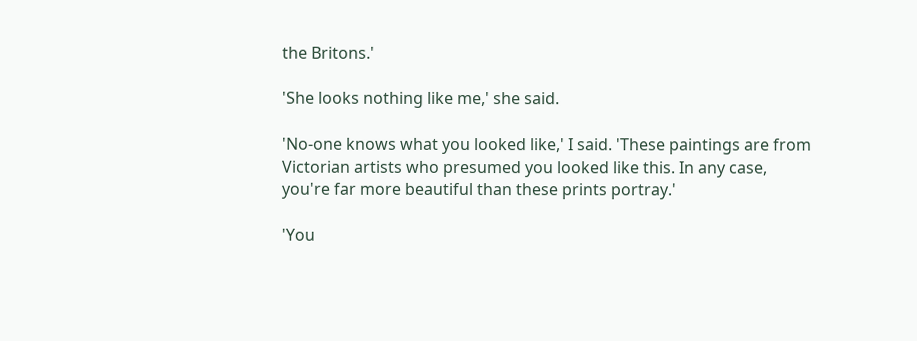the Britons.'

'She looks nothing like me,' she said.

'No-one knows what you looked like,' I said. 'These paintings are from Victorian artists who presumed you looked like this. In any case, you're far more beautiful than these prints portray.'

'You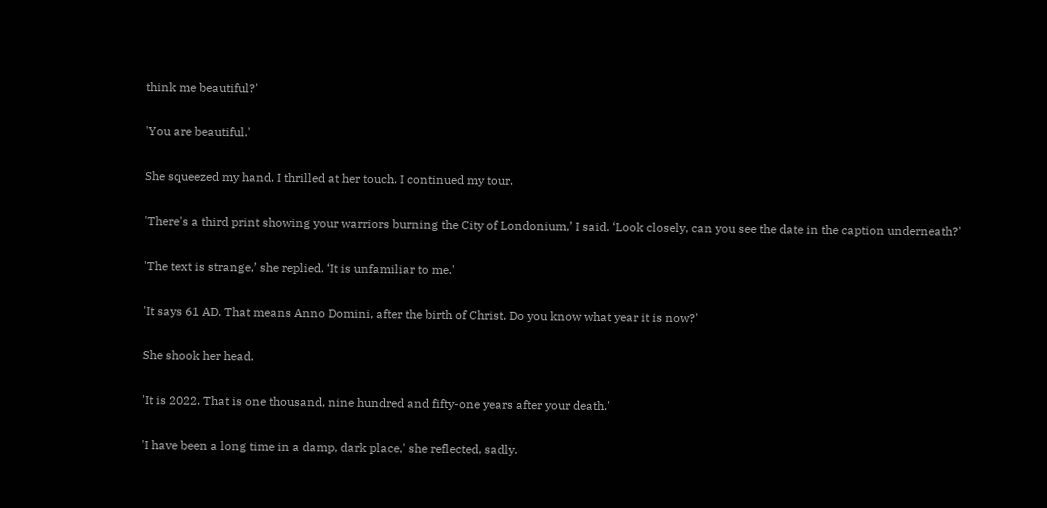think me beautiful?'

'You are beautiful.'

She squeezed my hand. I thrilled at her touch. I continued my tour.

'There's a third print showing your warriors burning the City of Londonium,’ I said. ‘Look closely, can you see the date in the caption underneath?'

'The text is strange,’ she replied. ‘It is unfamiliar to me.'

'It says 61 AD. That means Anno Domini, after the birth of Christ. Do you know what year it is now?'

She shook her head.

'It is 2022. That is one thousand, nine hundred and fifty-one years after your death.'

'I have been a long time in a damp, dark place,' she reflected, sadly.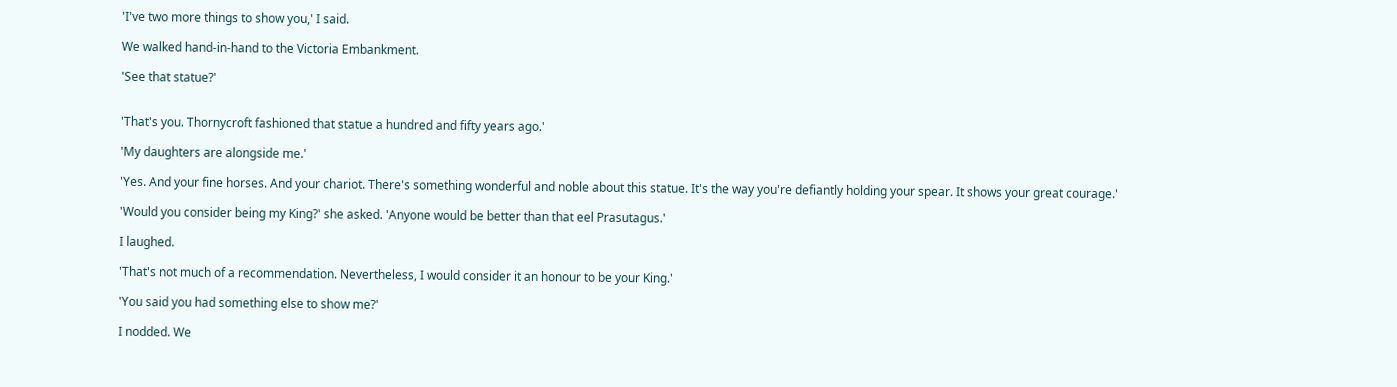'I've two more things to show you,' I said.

We walked hand-in-hand to the Victoria Embankment.

'See that statue?'


'That's you. Thornycroft fashioned that statue a hundred and fifty years ago.'

'My daughters are alongside me.'

'Yes. And your fine horses. And your chariot. There's something wonderful and noble about this statue. It's the way you're defiantly holding your spear. It shows your great courage.'

'Would you consider being my King?' she asked. 'Anyone would be better than that eel Prasutagus.'

I laughed.

'That's not much of a recommendation. Nevertheless, I would consider it an honour to be your King.'

'You said you had something else to show me?'

I nodded. We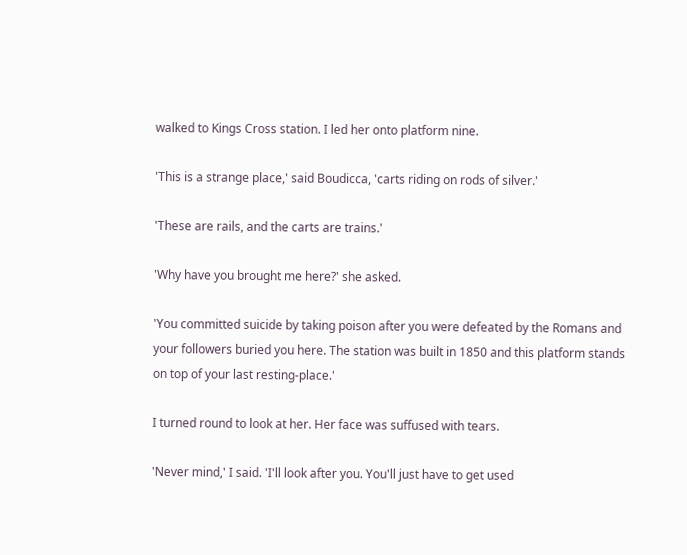walked to Kings Cross station. I led her onto platform nine.

'This is a strange place,' said Boudicca, 'carts riding on rods of silver.'

'These are rails, and the carts are trains.'

'Why have you brought me here?' she asked.

'You committed suicide by taking poison after you were defeated by the Romans and your followers buried you here. The station was built in 1850 and this platform stands on top of your last resting-place.'

I turned round to look at her. Her face was suffused with tears.

'Never mind,' I said. 'I'll look after you. You'll just have to get used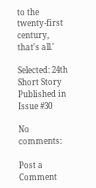to the twenty-first century, that's all.'

Selected: 24th Short Story
Published in Issue #30

No comments:

Post a Comment